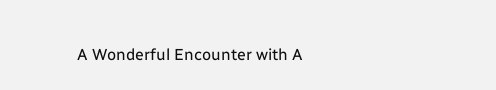A Wonderful Encounter with A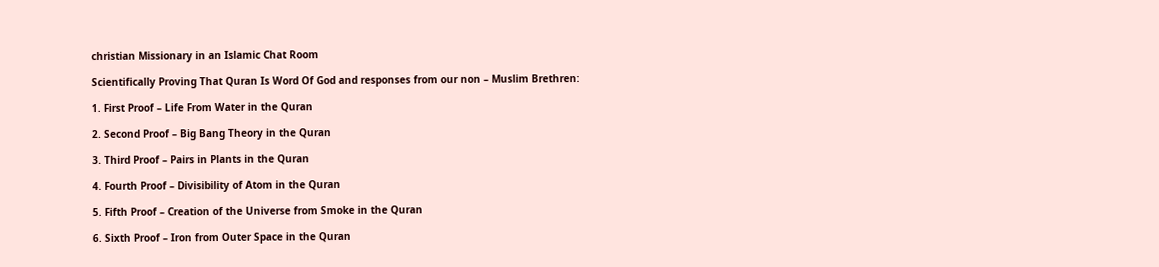christian Missionary in an Islamic Chat Room

Scientifically Proving That Quran Is Word Of God and responses from our non – Muslim Brethren:

1. First Proof – Life From Water in the Quran

2. Second Proof – Big Bang Theory in the Quran

3. Third Proof – Pairs in Plants in the Quran

4. Fourth Proof – Divisibility of Atom in the Quran

5. Fifth Proof – Creation of the Universe from Smoke in the Quran

6. Sixth Proof – Iron from Outer Space in the Quran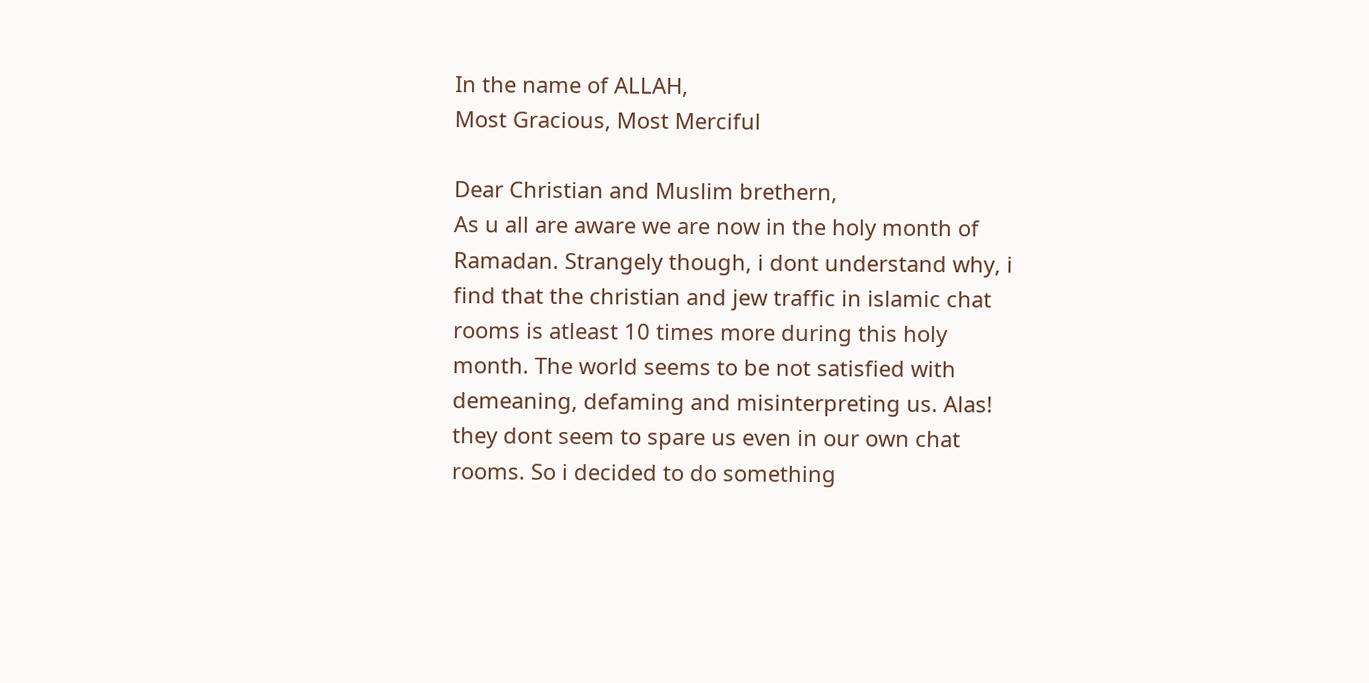In the name of ALLAH,
Most Gracious, Most Merciful

Dear Christian and Muslim brethern,
As u all are aware we are now in the holy month of Ramadan. Strangely though, i dont understand why, i find that the christian and jew traffic in islamic chat rooms is atleast 10 times more during this holy month. The world seems to be not satisfied with demeaning, defaming and misinterpreting us. Alas! they dont seem to spare us even in our own chat rooms. So i decided to do something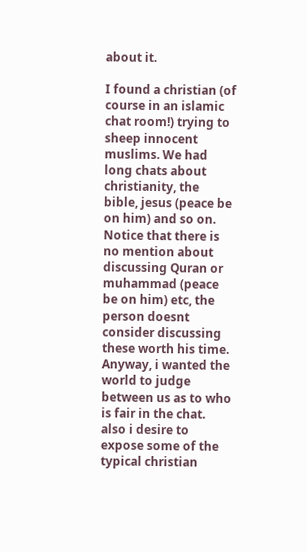about it.

I found a christian (of course in an islamic chat room!) trying to sheep innocent muslims. We had long chats about christianity, the bible, jesus (peace be on him) and so on. Notice that there is no mention about discussing Quran or muhammad (peace be on him) etc, the person doesnt consider discussing these worth his time. Anyway, i wanted the world to judge between us as to who is fair in the chat. also i desire to expose some of the typical christian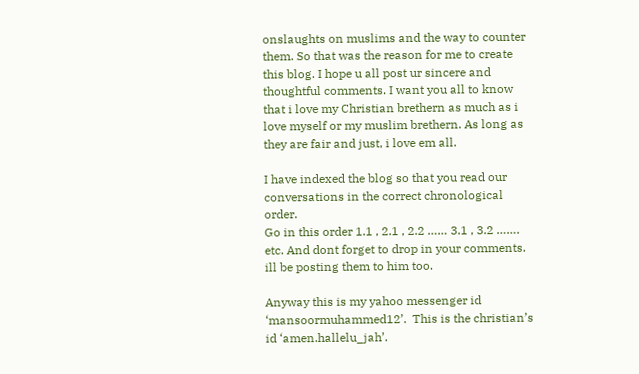onslaughts on muslims and the way to counter them. So that was the reason for me to create this blog. I hope u all post ur sincere and thoughtful comments. I want you all to know that i love my Christian brethern as much as i love myself or my muslim brethern. As long as they are fair and just, i love em all.

I have indexed the blog so that you read our conversations in the correct chronological order.
Go in this order 1.1 , 2.1 , 2.2 …… 3.1 , 3.2 ……. etc. And dont forget to drop in your comments. ill be posting them to him too.

Anyway this is my yahoo messenger id ‘mansoormuhammed12’.  This is the christian’s id ‘amen.hallelu_jah’.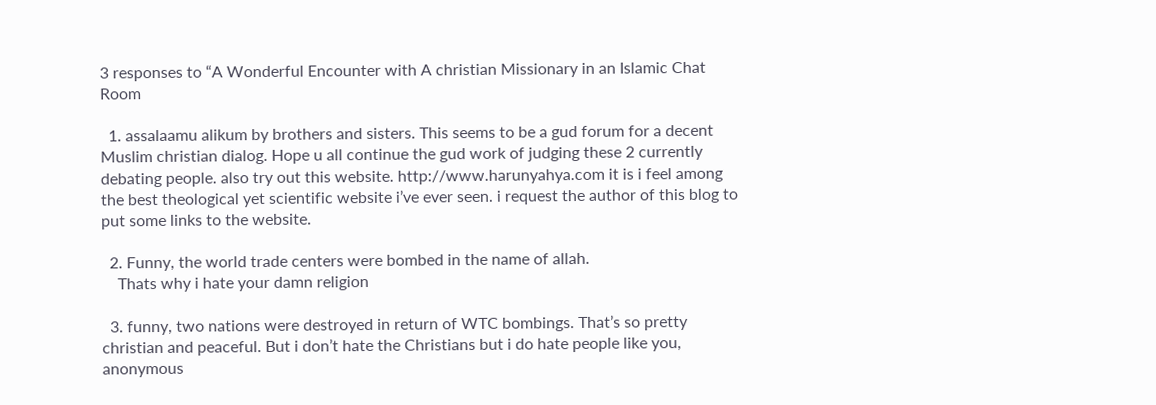3 responses to “A Wonderful Encounter with A christian Missionary in an Islamic Chat Room

  1. assalaamu alikum by brothers and sisters. This seems to be a gud forum for a decent Muslim christian dialog. Hope u all continue the gud work of judging these 2 currently debating people. also try out this website. http://www.harunyahya.com it is i feel among the best theological yet scientific website i’ve ever seen. i request the author of this blog to put some links to the website.

  2. Funny, the world trade centers were bombed in the name of allah.
    Thats why i hate your damn religion

  3. funny, two nations were destroyed in return of WTC bombings. That’s so pretty christian and peaceful. But i don’t hate the Christians but i do hate people like you, anonymous